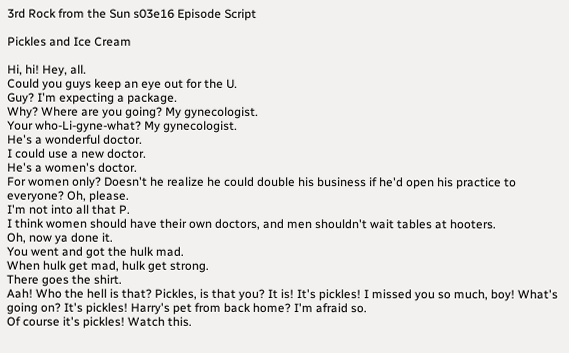3rd Rock from the Sun s03e16 Episode Script

Pickles and Ice Cream

Hi, hi! Hey, all.
Could you guys keep an eye out for the U.
Guy? I'm expecting a package.
Why? Where are you going? My gynecologist.
Your who-Li-gyne-what? My gynecologist.
He's a wonderful doctor.
I could use a new doctor.
He's a women's doctor.
For women only? Doesn't he realize he could double his business if he'd open his practice to everyone? Oh, please.
I'm not into all that P.
I think women should have their own doctors, and men shouldn't wait tables at hooters.
Oh, now ya done it.
You went and got the hulk mad.
When hulk get mad, hulk get strong.
There goes the shirt.
Aah! Who the hell is that? Pickles, is that you? It is! It's pickles! I missed you so much, boy! What's going on? It's pickles! Harry's pet from back home? I'm afraid so.
Of course it's pickles! Watch this.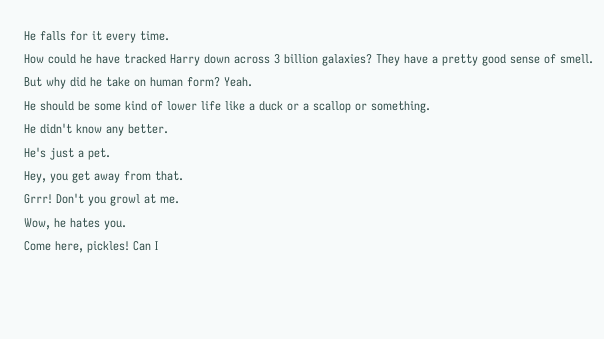He falls for it every time.
How could he have tracked Harry down across 3 billion galaxies? They have a pretty good sense of smell.
But why did he take on human form? Yeah.
He should be some kind of lower life like a duck or a scallop or something.
He didn't know any better.
He's just a pet.
Hey, you get away from that.
Grrr! Don't you growl at me.
Wow, he hates you.
Come here, pickles! Can I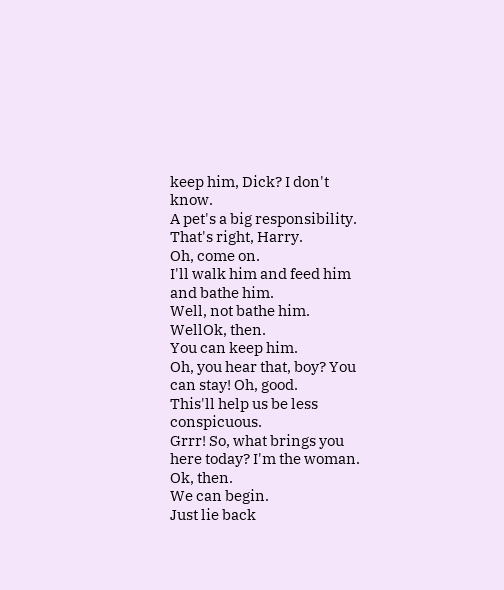keep him, Dick? I don't know.
A pet's a big responsibility.
That's right, Harry.
Oh, come on.
I'll walk him and feed him and bathe him.
Well, not bathe him.
WellOk, then.
You can keep him.
Oh, you hear that, boy? You can stay! Oh, good.
This'll help us be less conspicuous.
Grrr! So, what brings you here today? I'm the woman.
Ok, then.
We can begin.
Just lie back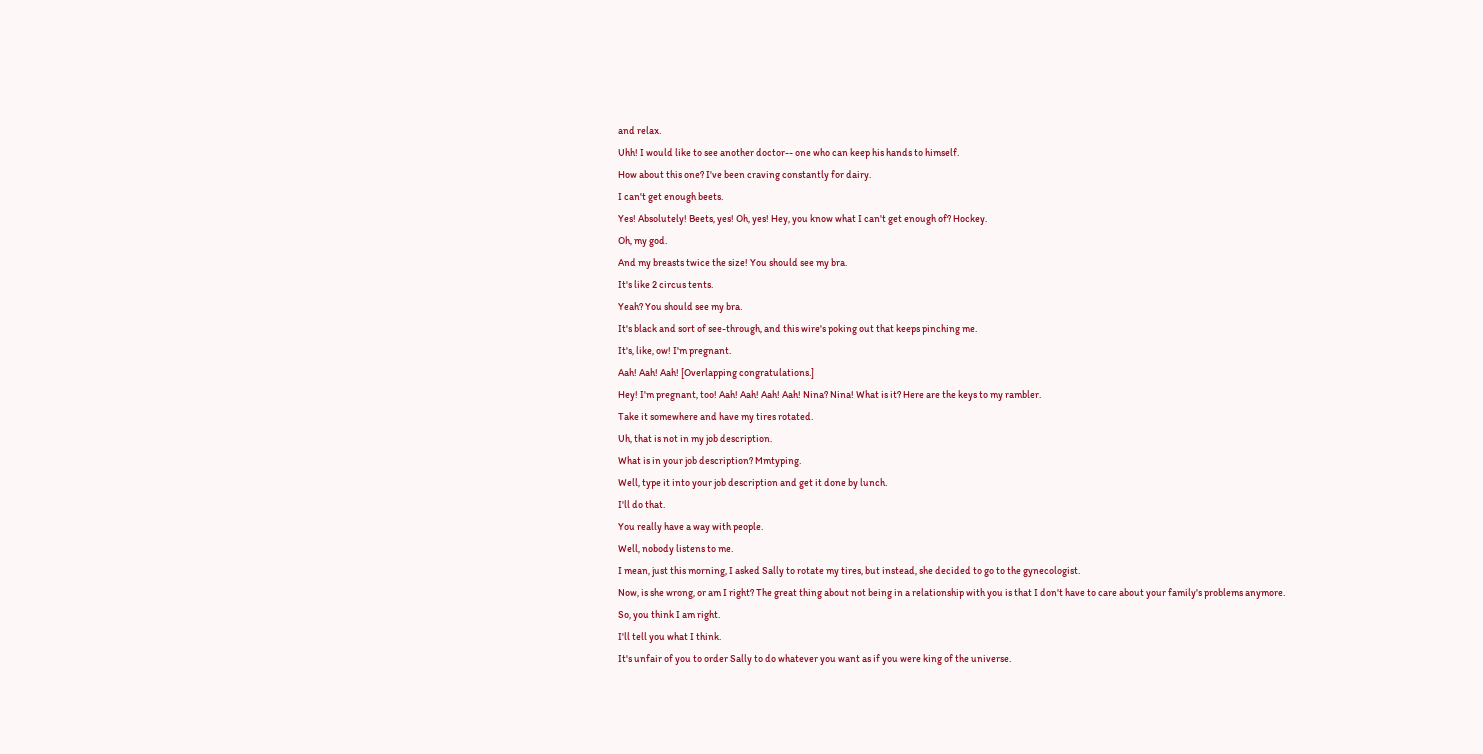and relax.
Uhh! I would like to see another doctor-- one who can keep his hands to himself.
How about this one? I've been craving constantly for dairy.
I can't get enough beets.
Yes! Absolutely! Beets, yes! Oh, yes! Hey, you know what I can't get enough of? Hockey.
Oh, my god.
And my breasts twice the size! You should see my bra.
It's like 2 circus tents.
Yeah? You should see my bra.
It's black and sort of see-through, and this wire's poking out that keeps pinching me.
It's, like, ow! I'm pregnant.
Aah! Aah! Aah! [Overlapping congratulations.]
Hey! I'm pregnant, too! Aah! Aah! Aah! Aah! Nina? Nina! What is it? Here are the keys to my rambler.
Take it somewhere and have my tires rotated.
Uh, that is not in my job description.
What is in your job description? Mmtyping.
Well, type it into your job description and get it done by lunch.
I'll do that.
You really have a way with people.
Well, nobody listens to me.
I mean, just this morning, I asked Sally to rotate my tires, but instead, she decided to go to the gynecologist.
Now, is she wrong, or am I right? The great thing about not being in a relationship with you is that I don't have to care about your family's problems anymore.
So, you think I am right.
I'll tell you what I think.
It's unfair of you to order Sally to do whatever you want as if you were king of the universe.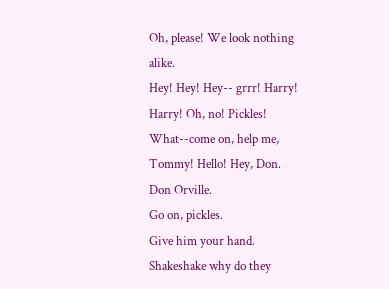Oh, please! We look nothing alike.
Hey! Hey! Hey-- grrr! Harry! Harry! Oh, no! Pickles! What--come on, help me, Tommy! Hello! Hey, Don.
Don Orville.
Go on, pickles.
Give him your hand.
Shakeshake why do they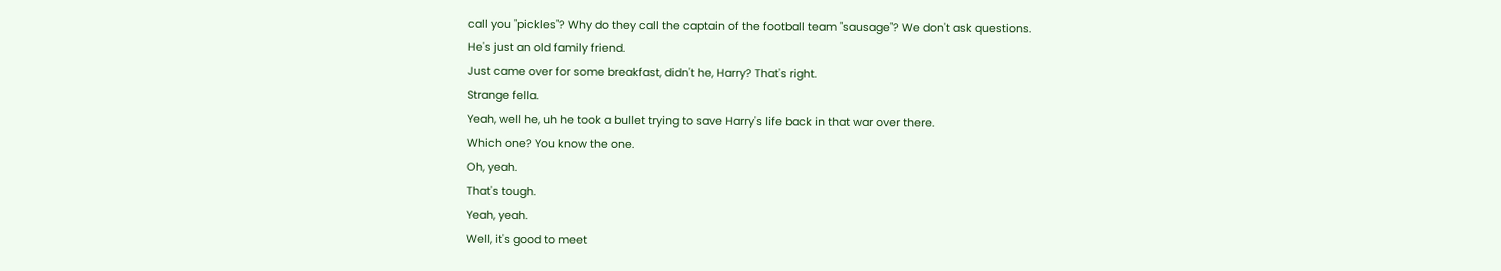call you "pickles"? Why do they call the captain of the football team "sausage"? We don't ask questions.
He's just an old family friend.
Just came over for some breakfast, didn't he, Harry? That's right.
Strange fella.
Yeah, well he, uh he took a bullet trying to save Harry's life back in that war over there.
Which one? You know the one.
Oh, yeah.
That's tough.
Yeah, yeah.
Well, it's good to meet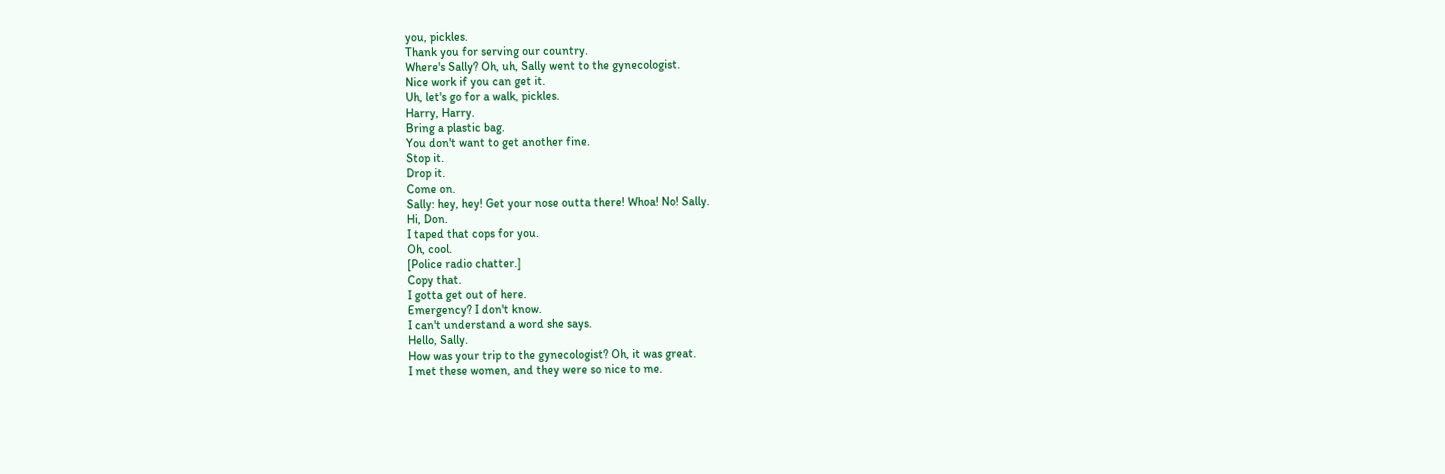you, pickles.
Thank you for serving our country.
Where's Sally? Oh, uh, Sally went to the gynecologist.
Nice work if you can get it.
Uh, let's go for a walk, pickles.
Harry, Harry.
Bring a plastic bag.
You don't want to get another fine.
Stop it.
Drop it.
Come on.
Sally: hey, hey! Get your nose outta there! Whoa! No! Sally.
Hi, Don.
I taped that cops for you.
Oh, cool.
[Police radio chatter.]
Copy that.
I gotta get out of here.
Emergency? I don't know.
I can't understand a word she says.
Hello, Sally.
How was your trip to the gynecologist? Oh, it was great.
I met these women, and they were so nice to me.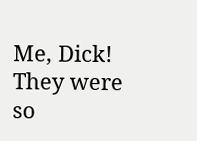Me, Dick! They were so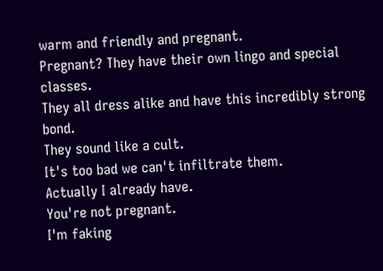warm and friendly and pregnant.
Pregnant? They have their own lingo and special classes.
They all dress alike and have this incredibly strong bond.
They sound like a cult.
It's too bad we can't infiltrate them.
Actually I already have.
You're not pregnant.
I'm faking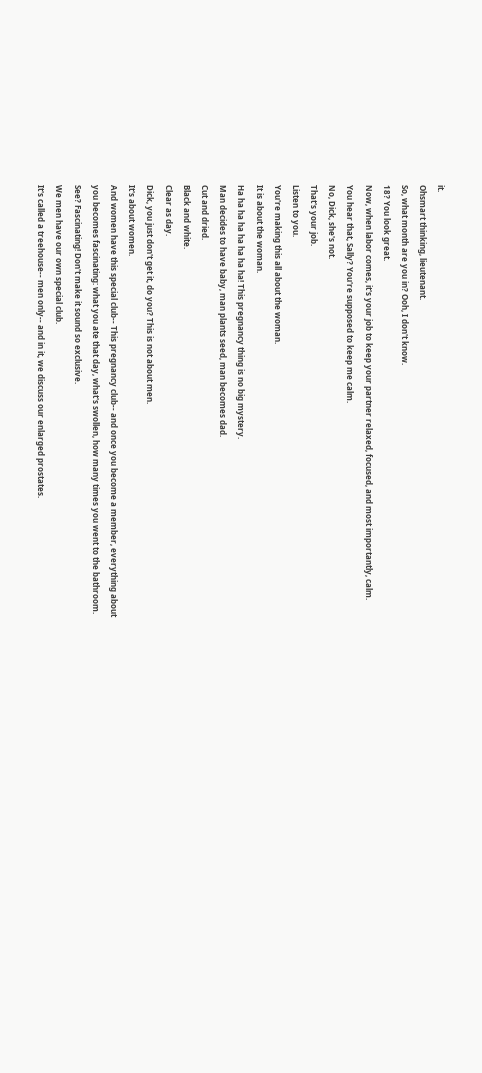it.
Ohsmart thinking, lieutenant.
So, what month are you in? Ooh, I don't know.
18? You look great.
Now, when labor comes, it's your job to keep your partner relaxed, focused, and most importantly, calm.
You hear that, Sally? You're supposed to keep me calm.
No, Dick, she's not.
That's your job.
Listen to you.
You're making this all about the woman.
It is about the woman.
Ha ha ha ha ha ha ha ha! This pregnancy thing is no big mystery.
Man decides to have baby, man plants seed, man becomes dad.
Cut and dried.
Black and white.
Clear as day.
Dick, you just don't get it, do you? This is not about men.
It's about women.
And women have this special club-- This pregnancy club-- and once you become a member, everything about you becomes fascinating: what you ate that day, what's swollen, how many times you went to the bathroom.
See? Fascinating! Don't make it sound so exclusive.
We men have our own special club.
It's called a treehouse-- men only-- and in it, we discuss our enlarged prostates.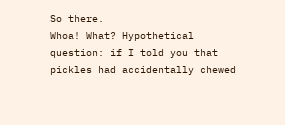So there.
Whoa! What? Hypothetical question: if I told you that pickles had accidentally chewed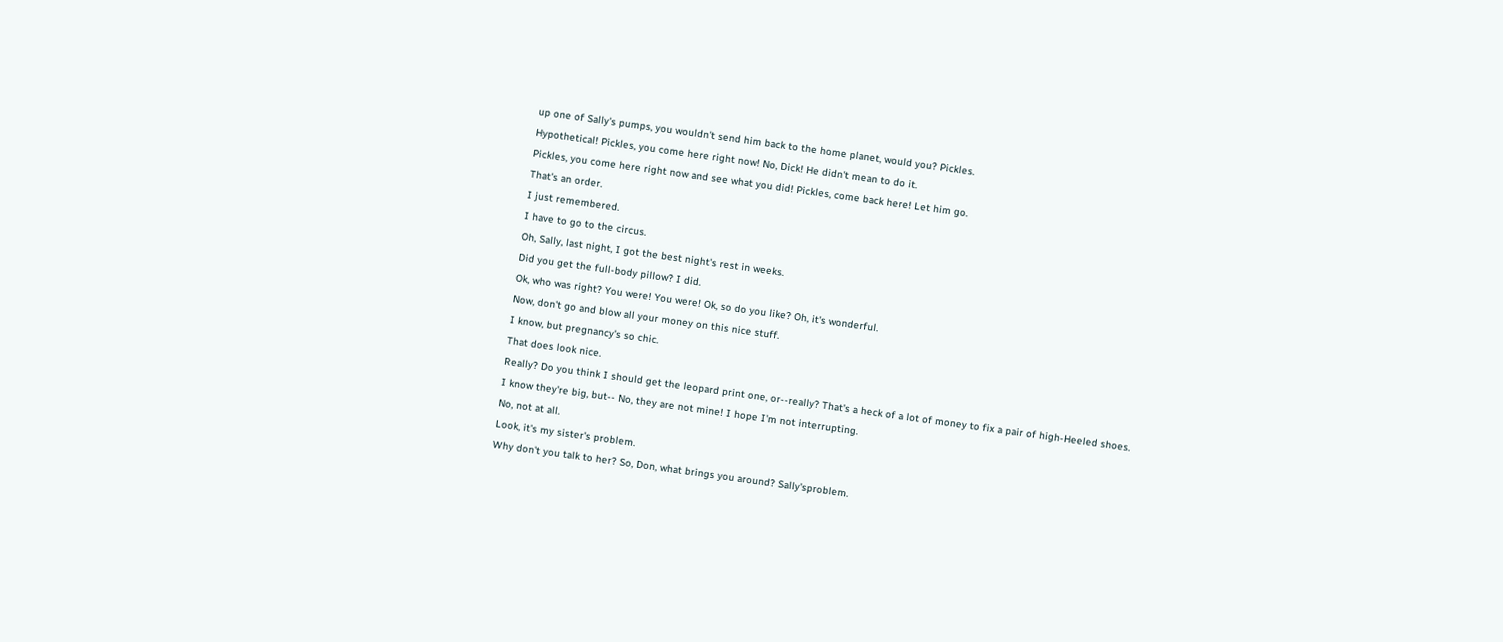up one of Sally's pumps, you wouldn't send him back to the home planet, would you? Pickles.
Hypothetical! Pickles, you come here right now! No, Dick! He didn't mean to do it.
Pickles, you come here right now and see what you did! Pickles, come back here! Let him go.
That's an order.
I just remembered.
I have to go to the circus.
Oh, Sally, last night, I got the best night's rest in weeks.
Did you get the full-body pillow? I did.
Ok, who was right? You were! You were! Ok, so do you like? Oh, it's wonderful.
Now, don't go and blow all your money on this nice stuff.
I know, but pregnancy's so chic.
That does look nice.
Really? Do you think I should get the leopard print one, or--really? That's a heck of a lot of money to fix a pair of high-Heeled shoes.
I know they're big, but-- No, they are not mine! I hope I'm not interrupting.
No, not at all.
Look, it's my sister's problem.
Why don't you talk to her? So, Don, what brings you around? Sally'sproblem.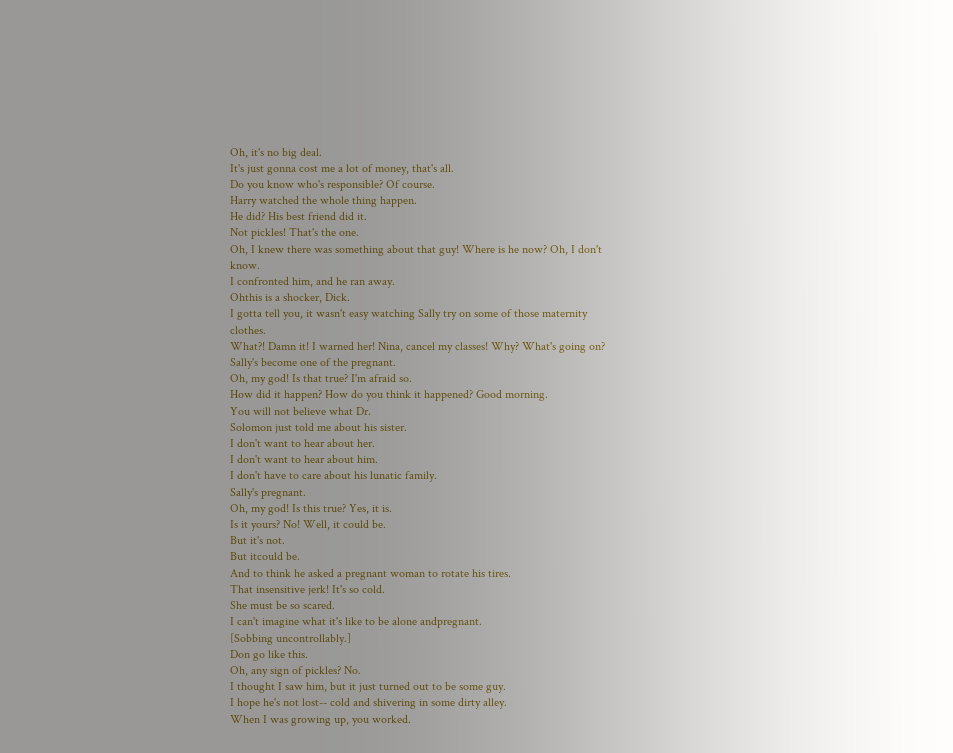Oh, it's no big deal.
It's just gonna cost me a lot of money, that's all.
Do you know who's responsible? Of course.
Harry watched the whole thing happen.
He did? His best friend did it.
Not pickles! That's the one.
Oh, I knew there was something about that guy! Where is he now? Oh, I don't know.
I confronted him, and he ran away.
Ohthis is a shocker, Dick.
I gotta tell you, it wasn't easy watching Sally try on some of those maternity clothes.
What?! Damn it! I warned her! Nina, cancel my classes! Why? What's going on? Sally's become one of the pregnant.
Oh, my god! Is that true? I'm afraid so.
How did it happen? How do you think it happened? Good morning.
You will not believe what Dr.
Solomon just told me about his sister.
I don't want to hear about her.
I don't want to hear about him.
I don't have to care about his lunatic family.
Sally's pregnant.
Oh, my god! Is this true? Yes, it is.
Is it yours? No! Well, it could be.
But it's not.
But itcould be.
And to think he asked a pregnant woman to rotate his tires.
That insensitive jerk! It's so cold.
She must be so scared.
I can't imagine what it's like to be alone andpregnant.
[Sobbing uncontrollably.]
Don go like this.
Oh, any sign of pickles? No.
I thought I saw him, but it just turned out to be some guy.
I hope he's not lost-- cold and shivering in some dirty alley.
When I was growing up, you worked.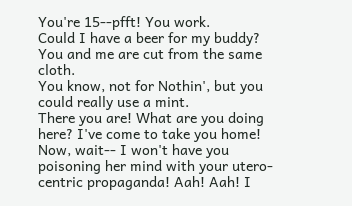You're 15--pfft! You work.
Could I have a beer for my buddy? You and me are cut from the same cloth.
You know, not for Nothin', but you could really use a mint.
There you are! What are you doing here? I've come to take you home! Now, wait-- I won't have you poisoning her mind with your utero-centric propaganda! Aah! Aah! I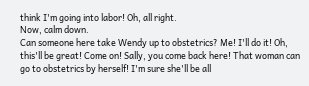think I'm going into labor! Oh, all right.
Now, calm down.
Can someone here take Wendy up to obstetrics? Me! I'll do it! Oh, this'll be great! Come on! Sally, you come back here! That woman can go to obstetrics by herself! I'm sure she'll be all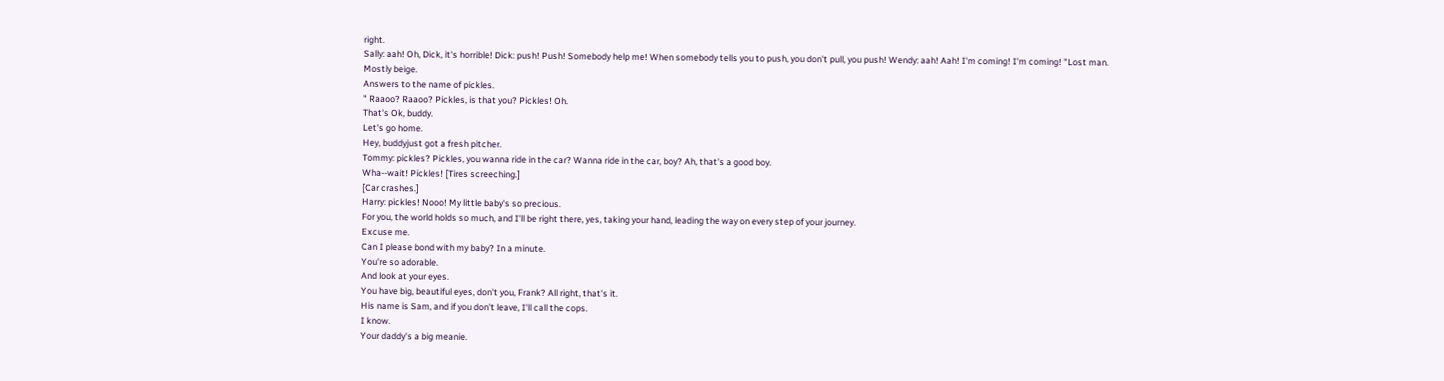right.
Sally: aah! Oh, Dick, it's horrible! Dick: push! Push! Somebody help me! When somebody tells you to push, you don't pull, you push! Wendy: aah! Aah! I'm coming! I'm coming! "Lost man.
Mostly beige.
Answers to the name of pickles.
" Raaoo? Raaoo? Pickles, is that you? Pickles! Oh.
That's Ok, buddy.
Let's go home.
Hey, buddyjust got a fresh pitcher.
Tommy: pickles? Pickles, you wanna ride in the car? Wanna ride in the car, boy? Ah, that's a good boy.
Wha--wait! Pickles! [Tires screeching.]
[Car crashes.]
Harry: pickles! Nooo! My little baby's so precious.
For you, the world holds so much, and I'll be right there, yes, taking your hand, leading the way on every step of your journey.
Excuse me.
Can I please bond with my baby? In a minute.
You're so adorable.
And look at your eyes.
You have big, beautiful eyes, don't you, Frank? All right, that's it.
His name is Sam, and if you don't leave, I'll call the cops.
I know.
Your daddy's a big meanie.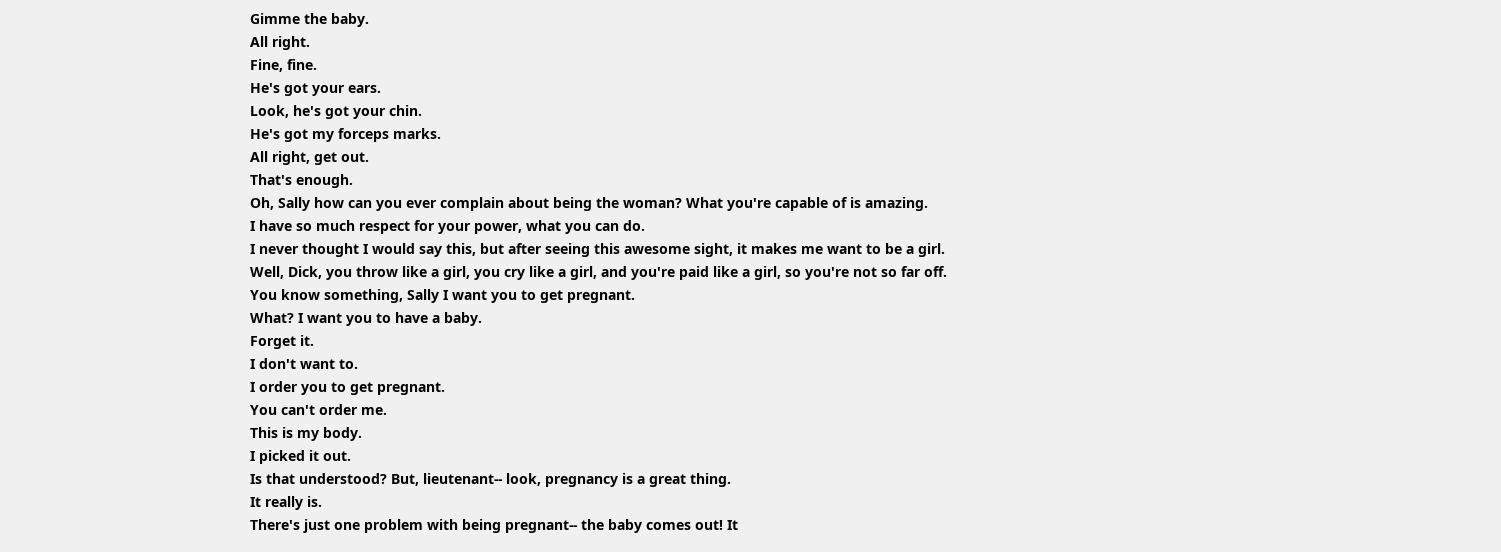Gimme the baby.
All right.
Fine, fine.
He's got your ears.
Look, he's got your chin.
He's got my forceps marks.
All right, get out.
That's enough.
Oh, Sally how can you ever complain about being the woman? What you're capable of is amazing.
I have so much respect for your power, what you can do.
I never thought I would say this, but after seeing this awesome sight, it makes me want to be a girl.
Well, Dick, you throw like a girl, you cry like a girl, and you're paid like a girl, so you're not so far off.
You know something, Sally I want you to get pregnant.
What? I want you to have a baby.
Forget it.
I don't want to.
I order you to get pregnant.
You can't order me.
This is my body.
I picked it out.
Is that understood? But, lieutenant-- look, pregnancy is a great thing.
It really is.
There's just one problem with being pregnant-- the baby comes out! It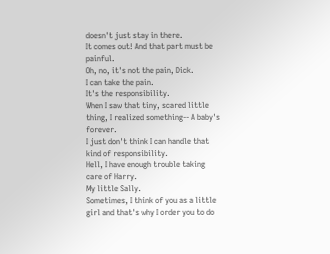doesn't just stay in there.
It comes out! And that part must be painful.
Oh, no, it's not the pain, Dick.
I can take the pain.
It's the responsibility.
When I saw that tiny, scared little thing, I realized something-- A baby's forever.
I just don't think I can handle that kind of responsibility.
Hell, I have enough trouble taking care of Harry.
My little Sally.
Sometimes, I think of you as a little girl and that's why I order you to do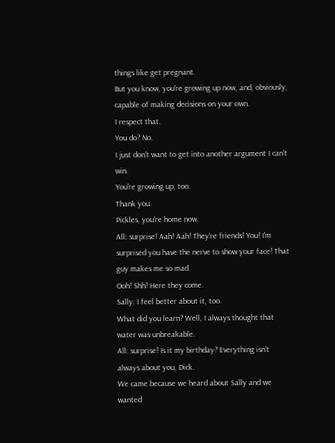things like get pregnant.
But you know, you're growing up now, and, obviously, capable of making decisions on your own.
I respect that.
You do? No.
I just don't want to get into another argument I can't win.
You're growing up, too.
Thank you.
Pickles, you're home now.
All: surprise! Aah! Aah! They're friends! You! I'm surprised you have the nerve to show your face! That guy makes me so mad.
Ooh! Shh! Here they come.
Sally: I feel better about it, too.
What did you learn? Well, I always thought that water was unbreakable.
All: surprise! Is it my birthday? Everything isn't always about you, Dick.
We came because we heard about Sally and we wanted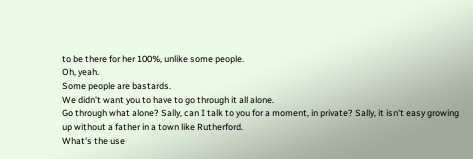to be there for her 100%, unlike some people.
Oh, yeah.
Some people are bastards.
We didn't want you to have to go through it all alone.
Go through what alone? Sally, can I talk to you for a moment, in private? Sally, it isn't easy growing up without a father in a town like Rutherford.
What's the use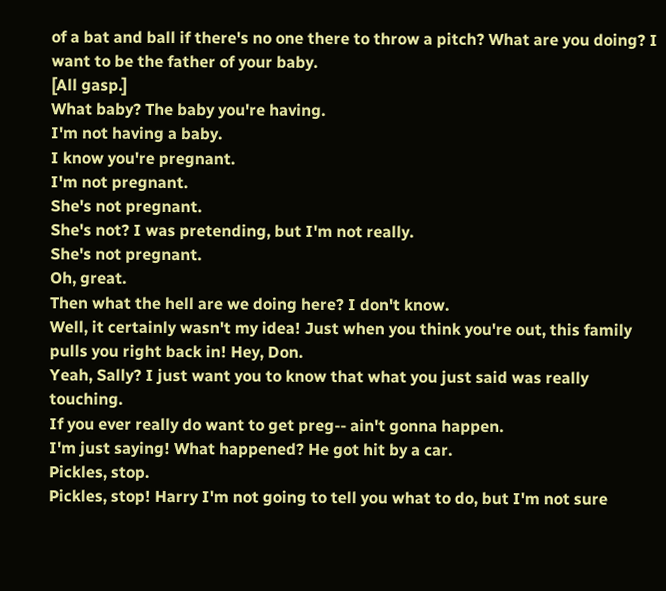of a bat and ball if there's no one there to throw a pitch? What are you doing? I want to be the father of your baby.
[All gasp.]
What baby? The baby you're having.
I'm not having a baby.
I know you're pregnant.
I'm not pregnant.
She's not pregnant.
She's not? I was pretending, but I'm not really.
She's not pregnant.
Oh, great.
Then what the hell are we doing here? I don't know.
Well, it certainly wasn't my idea! Just when you think you're out, this family pulls you right back in! Hey, Don.
Yeah, Sally? I just want you to know that what you just said was really touching.
If you ever really do want to get preg-- ain't gonna happen.
I'm just saying! What happened? He got hit by a car.
Pickles, stop.
Pickles, stop! Harry I'm not going to tell you what to do, but I'm not sure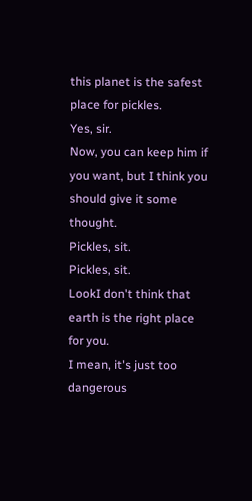this planet is the safest place for pickles.
Yes, sir.
Now, you can keep him if you want, but I think you should give it some thought.
Pickles, sit.
Pickles, sit.
LookI don't think that earth is the right place for you.
I mean, it's just too dangerous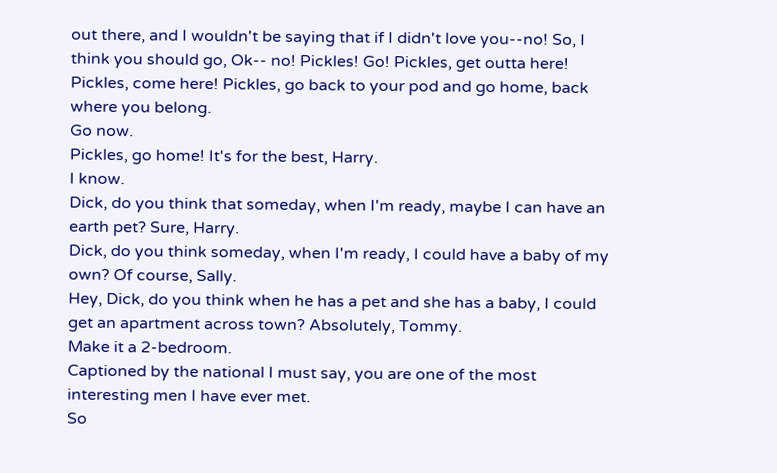out there, and I wouldn't be saying that if I didn't love you--no! So, I think you should go, Ok-- no! Pickles! Go! Pickles, get outta here! Pickles, come here! Pickles, go back to your pod and go home, back where you belong.
Go now.
Pickles, go home! It's for the best, Harry.
I know.
Dick, do you think that someday, when I'm ready, maybe I can have an earth pet? Sure, Harry.
Dick, do you think someday, when I'm ready, I could have a baby of my own? Of course, Sally.
Hey, Dick, do you think when he has a pet and she has a baby, I could get an apartment across town? Absolutely, Tommy.
Make it a 2-bedroom.
Captioned by the national I must say, you are one of the most interesting men I have ever met.
So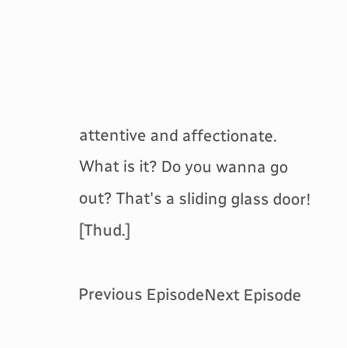attentive and affectionate.
What is it? Do you wanna go out? That's a sliding glass door! [Thud.]

Previous EpisodeNext Episode